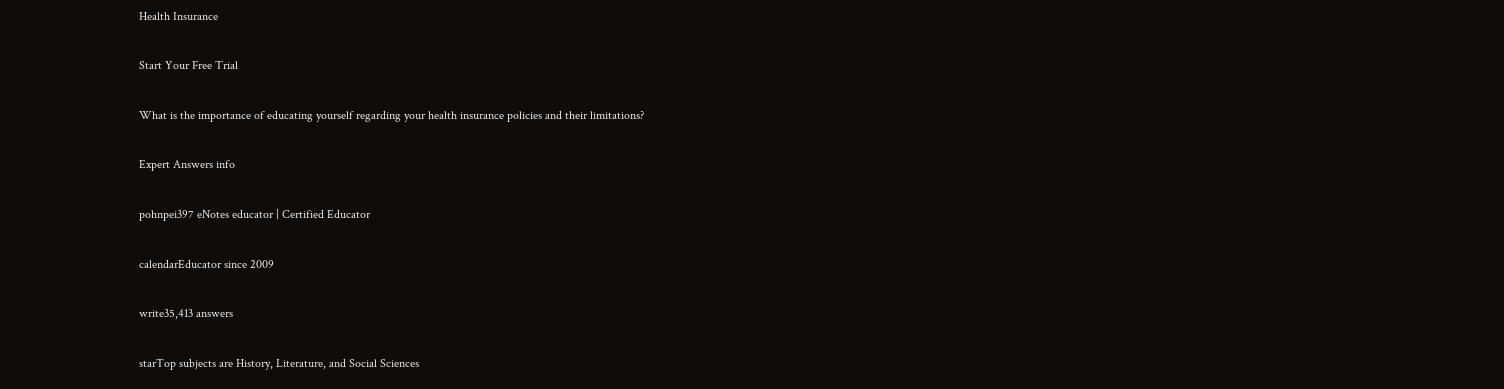Health Insurance

Start Your Free Trial

What is the importance of educating yourself regarding your health insurance policies and their limitations?

Expert Answers info

pohnpei397 eNotes educator | Certified Educator

calendarEducator since 2009

write35,413 answers

starTop subjects are History, Literature, and Social Sciences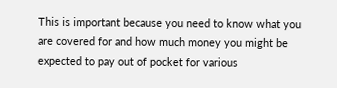This is important because you need to know what you are covered for and how much money you might be expected to pay out of pocket for various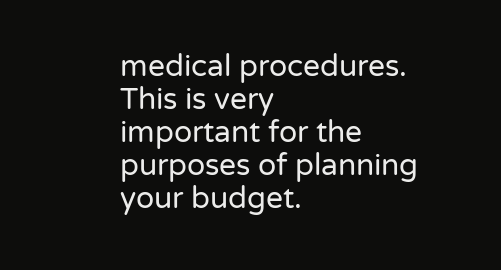medical procedures.  This is very important for the purposes of planning your budget.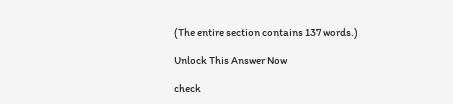(The entire section contains 137 words.)

Unlock This Answer Now

check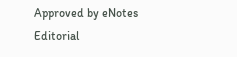Approved by eNotes Editorial